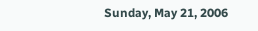Sunday, May 21, 2006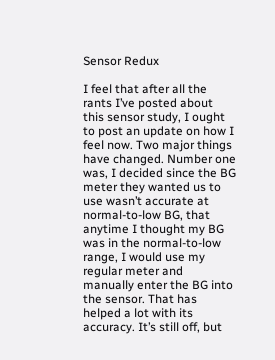Sensor Redux

I feel that after all the rants I’ve posted about this sensor study, I ought to post an update on how I feel now. Two major things have changed. Number one was, I decided since the BG meter they wanted us to use wasn’t accurate at normal-to-low BG, that anytime I thought my BG was in the normal-to-low range, I would use my regular meter and manually enter the BG into the sensor. That has helped a lot with its accuracy. It’s still off, but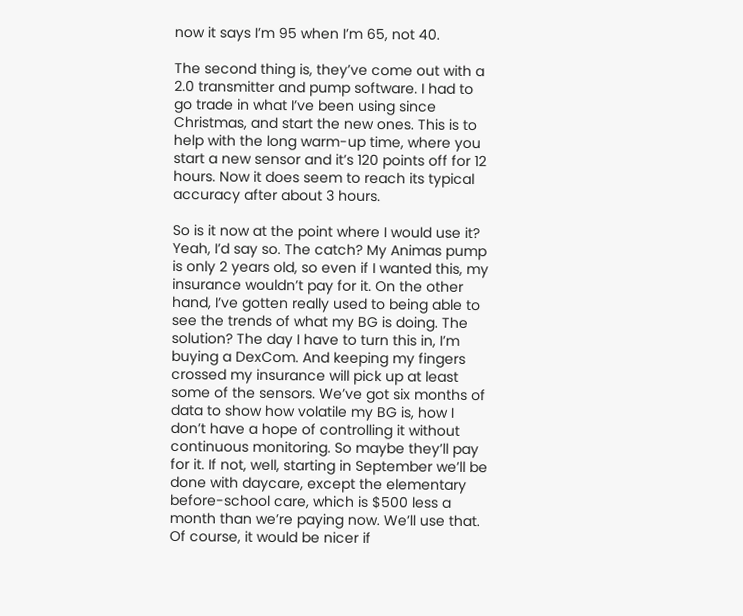now it says I’m 95 when I’m 65, not 40.

The second thing is, they’ve come out with a 2.0 transmitter and pump software. I had to go trade in what I’ve been using since Christmas, and start the new ones. This is to help with the long warm-up time, where you start a new sensor and it’s 120 points off for 12 hours. Now it does seem to reach its typical accuracy after about 3 hours.

So is it now at the point where I would use it? Yeah, I’d say so. The catch? My Animas pump is only 2 years old, so even if I wanted this, my insurance wouldn’t pay for it. On the other hand, I’ve gotten really used to being able to see the trends of what my BG is doing. The solution? The day I have to turn this in, I’m buying a DexCom. And keeping my fingers crossed my insurance will pick up at least some of the sensors. We’ve got six months of data to show how volatile my BG is, how I don’t have a hope of controlling it without continuous monitoring. So maybe they’ll pay for it. If not, well, starting in September we’ll be done with daycare, except the elementary before-school care, which is $500 less a month than we’re paying now. We’ll use that. Of course, it would be nicer if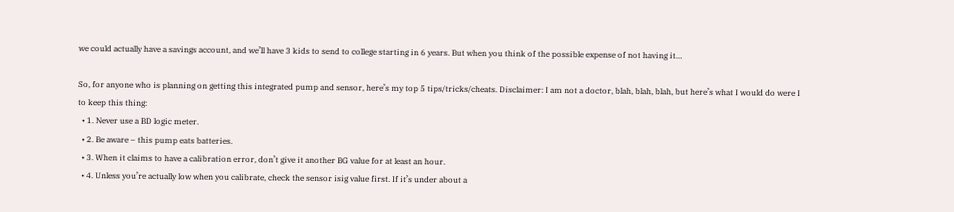we could actually have a savings account, and we’ll have 3 kids to send to college starting in 6 years. But when you think of the possible expense of not having it…

So, for anyone who is planning on getting this integrated pump and sensor, here’s my top 5 tips/tricks/cheats. Disclaimer: I am not a doctor, blah, blah, blah, but here’s what I would do were I to keep this thing:
  • 1. Never use a BD logic meter.
  • 2. Be aware – this pump eats batteries.
  • 3. When it claims to have a calibration error, don’t give it another BG value for at least an hour.
  • 4. Unless you’re actually low when you calibrate, check the sensor isig value first. If it’s under about a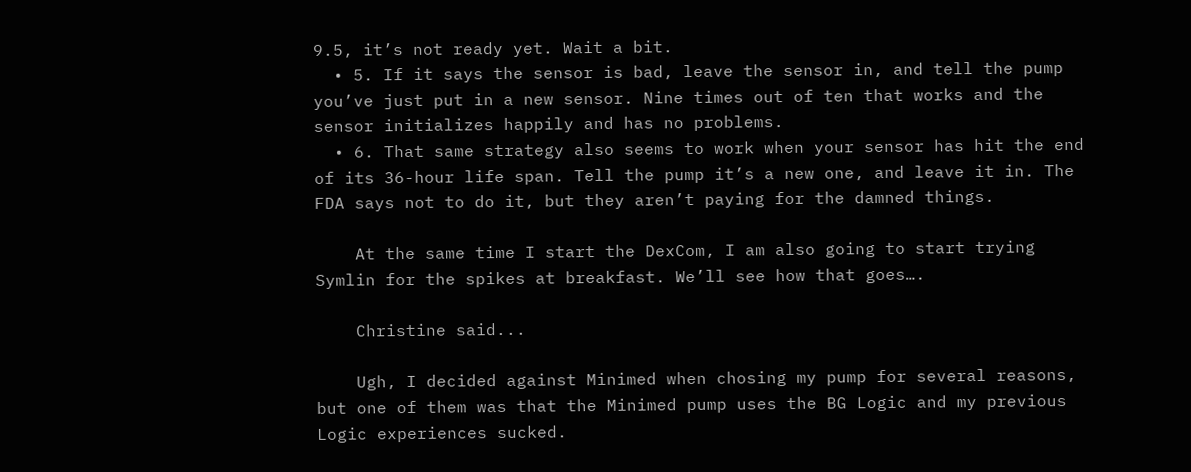9.5, it’s not ready yet. Wait a bit.
  • 5. If it says the sensor is bad, leave the sensor in, and tell the pump you’ve just put in a new sensor. Nine times out of ten that works and the sensor initializes happily and has no problems.
  • 6. That same strategy also seems to work when your sensor has hit the end of its 36-hour life span. Tell the pump it’s a new one, and leave it in. The FDA says not to do it, but they aren’t paying for the damned things.

    At the same time I start the DexCom, I am also going to start trying Symlin for the spikes at breakfast. We’ll see how that goes….

    Christine said...

    Ugh, I decided against Minimed when chosing my pump for several reasons, but one of them was that the Minimed pump uses the BG Logic and my previous Logic experiences sucked.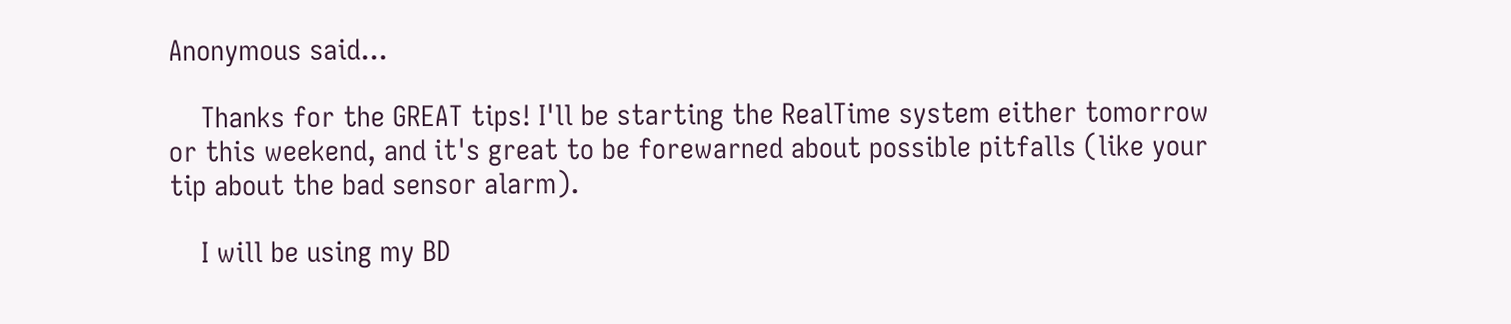Anonymous said...

    Thanks for the GREAT tips! I'll be starting the RealTime system either tomorrow or this weekend, and it's great to be forewarned about possible pitfalls (like your tip about the bad sensor alarm).

    I will be using my BD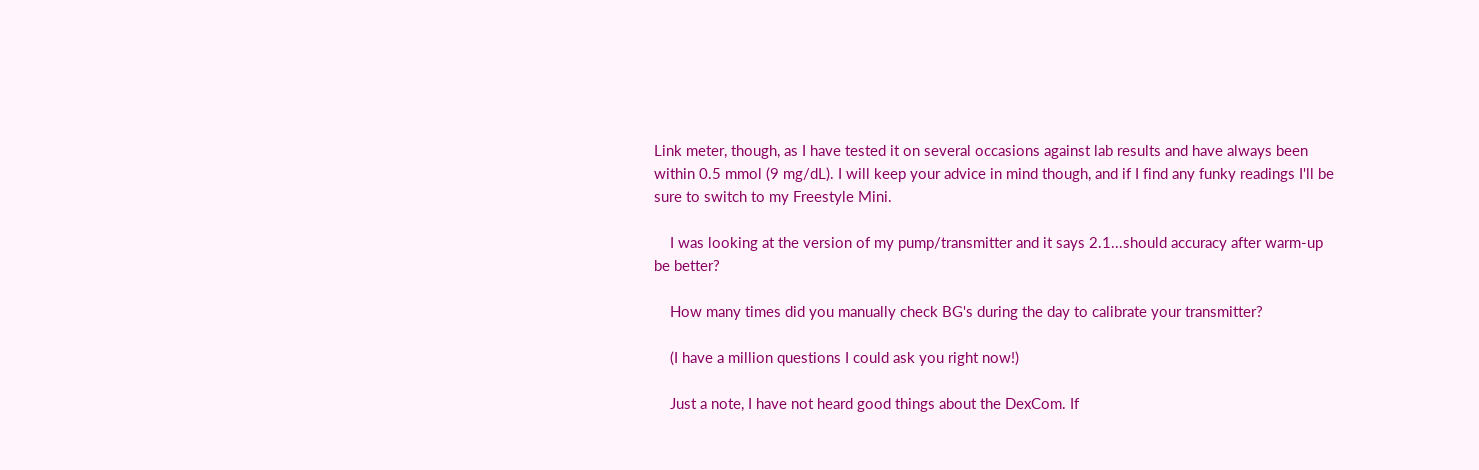Link meter, though, as I have tested it on several occasions against lab results and have always been within 0.5 mmol (9 mg/dL). I will keep your advice in mind though, and if I find any funky readings I'll be sure to switch to my Freestyle Mini.

    I was looking at the version of my pump/transmitter and it says 2.1...should accuracy after warm-up be better?

    How many times did you manually check BG's during the day to calibrate your transmitter?

    (I have a million questions I could ask you right now!)

    Just a note, I have not heard good things about the DexCom. If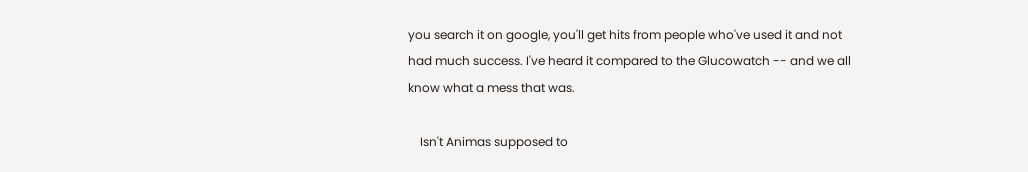you search it on google, you'll get hits from people who've used it and not had much success. I've heard it compared to the Glucowatch -- and we all know what a mess that was.

    Isn't Animas supposed to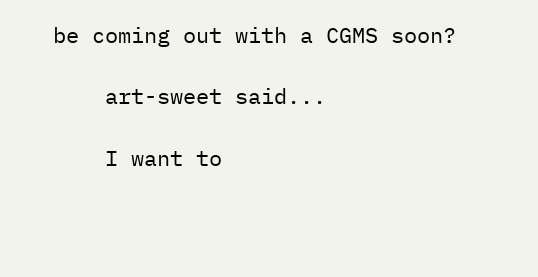be coming out with a CGMS soon?

    art-sweet said...

    I want to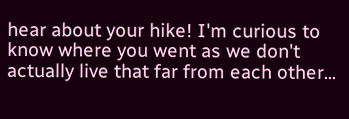hear about your hike! I'm curious to know where you went as we don't actually live that far from each other...